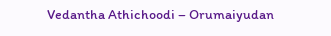Vedantha Athichoodi – Orumaiyudan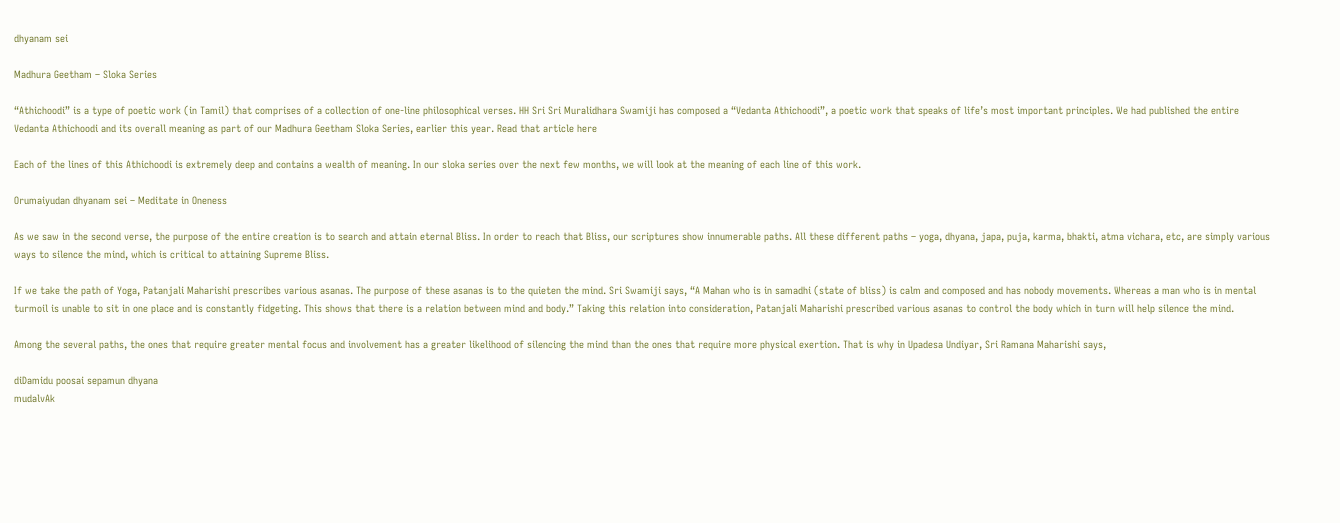dhyanam sei

Madhura Geetham – Sloka Series

“Athichoodi” is a type of poetic work (in Tamil) that comprises of a collection of one-line philosophical verses. HH Sri Sri Muralidhara Swamiji has composed a “Vedanta Athichoodi”, a poetic work that speaks of life’s most important principles. We had published the entire Vedanta Athichoodi and its overall meaning as part of our Madhura Geetham Sloka Series, earlier this year. Read that article here

Each of the lines of this Athichoodi is extremely deep and contains a wealth of meaning. In our sloka series over the next few months, we will look at the meaning of each line of this work.

Orumaiyudan dhyanam sei – Meditate in Oneness

As we saw in the second verse, the purpose of the entire creation is to search and attain eternal Bliss. In order to reach that Bliss, our scriptures show innumerable paths. All these different paths – yoga, dhyana, japa, puja, karma, bhakti, atma vichara, etc, are simply various ways to silence the mind, which is critical to attaining Supreme Bliss.

If we take the path of Yoga, Patanjali Maharishi prescribes various asanas. The purpose of these asanas is to the quieten the mind. Sri Swamiji says, “A Mahan who is in samadhi (state of bliss) is calm and composed and has nobody movements. Whereas a man who is in mental turmoil is unable to sit in one place and is constantly fidgeting. This shows that there is a relation between mind and body.” Taking this relation into consideration, Patanjali Maharishi prescribed various asanas to control the body which in turn will help silence the mind.

Among the several paths, the ones that require greater mental focus and involvement has a greater likelihood of silencing the mind than the ones that require more physical exertion. That is why in Upadesa Undiyar, Sri Ramana Maharishi says,

diDamidu poosai sepamun dhyana
mudalvAk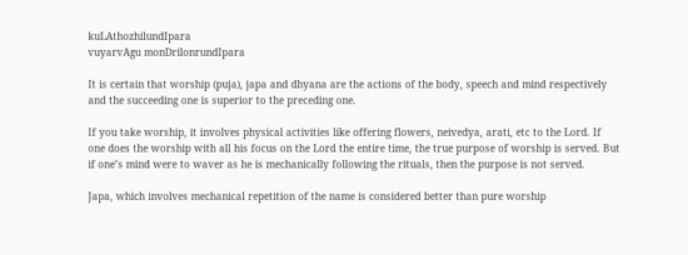kuLAthozhilundIpara
vuyarvAgu monDrilonrundIpara

It is certain that worship (puja), japa and dhyana are the actions of the body, speech and mind respectively and the succeeding one is superior to the preceding one.

If you take worship, it involves physical activities like offering flowers, neivedya, arati, etc to the Lord. If one does the worship with all his focus on the Lord the entire time, the true purpose of worship is served. But if one’s mind were to waver as he is mechanically following the rituals, then the purpose is not served.

Japa, which involves mechanical repetition of the name is considered better than pure worship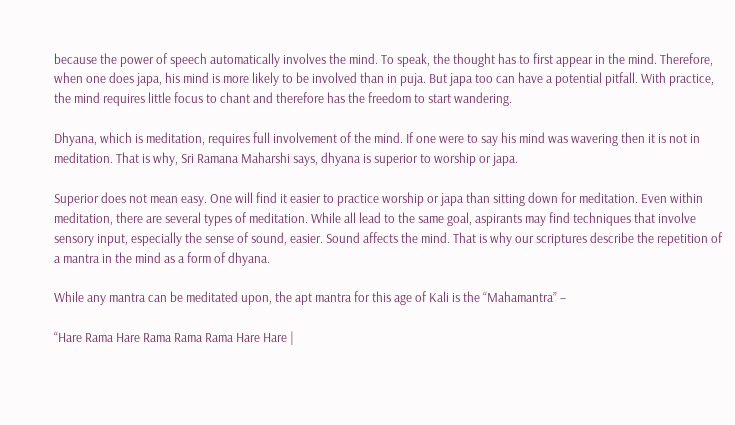because the power of speech automatically involves the mind. To speak, the thought has to first appear in the mind. Therefore, when one does japa, his mind is more likely to be involved than in puja. But japa too can have a potential pitfall. With practice, the mind requires little focus to chant and therefore has the freedom to start wandering.

Dhyana, which is meditation, requires full involvement of the mind. If one were to say his mind was wavering then it is not in meditation. That is why, Sri Ramana Maharshi says, dhyana is superior to worship or japa.

Superior does not mean easy. One will find it easier to practice worship or japa than sitting down for meditation. Even within meditation, there are several types of meditation. While all lead to the same goal, aspirants may find techniques that involve sensory input, especially the sense of sound, easier. Sound affects the mind. That is why our scriptures describe the repetition of a mantra in the mind as a form of dhyana.

While any mantra can be meditated upon, the apt mantra for this age of Kali is the “Mahamantra” –

“Hare Rama Hare Rama Rama Rama Hare Hare |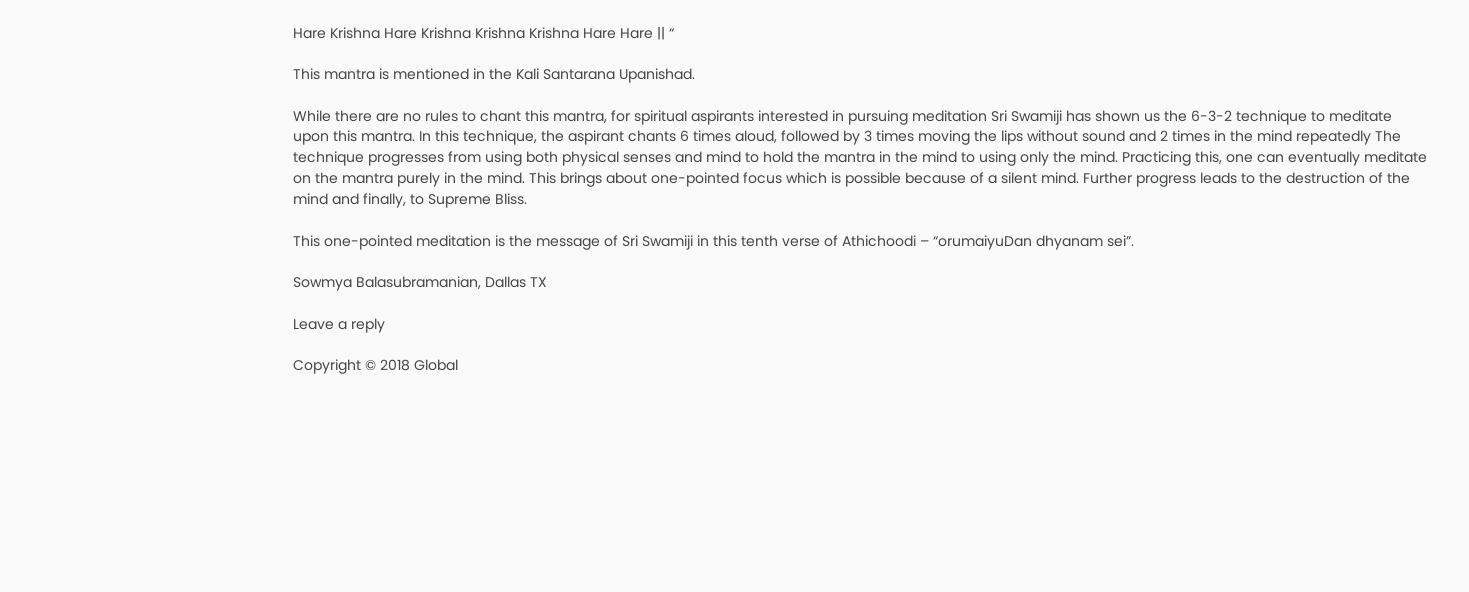Hare Krishna Hare Krishna Krishna Krishna Hare Hare || “

This mantra is mentioned in the Kali Santarana Upanishad.

While there are no rules to chant this mantra, for spiritual aspirants interested in pursuing meditation Sri Swamiji has shown us the 6-3-2 technique to meditate upon this mantra. In this technique, the aspirant chants 6 times aloud, followed by 3 times moving the lips without sound and 2 times in the mind repeatedly The technique progresses from using both physical senses and mind to hold the mantra in the mind to using only the mind. Practicing this, one can eventually meditate on the mantra purely in the mind. This brings about one-pointed focus which is possible because of a silent mind. Further progress leads to the destruction of the mind and finally, to Supreme Bliss.

This one-pointed meditation is the message of Sri Swamiji in this tenth verse of Athichoodi – “orumaiyuDan dhyanam sei”.

Sowmya Balasubramanian, Dallas TX

Leave a reply

Copyright © 2018 Global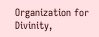Organization for Divinity,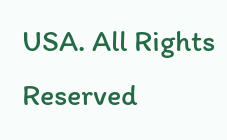USA. All Rights Reserved